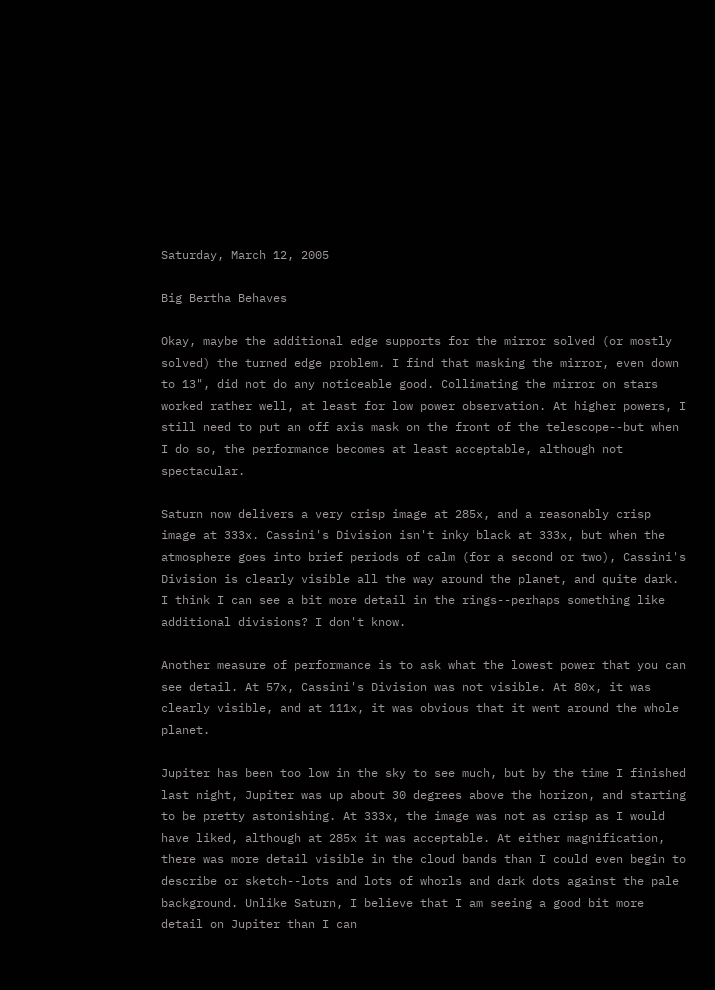Saturday, March 12, 2005

Big Bertha Behaves

Okay, maybe the additional edge supports for the mirror solved (or mostly solved) the turned edge problem. I find that masking the mirror, even down to 13", did not do any noticeable good. Collimating the mirror on stars worked rather well, at least for low power observation. At higher powers, I still need to put an off axis mask on the front of the telescope--but when I do so, the performance becomes at least acceptable, although not spectacular.

Saturn now delivers a very crisp image at 285x, and a reasonably crisp image at 333x. Cassini's Division isn't inky black at 333x, but when the atmosphere goes into brief periods of calm (for a second or two), Cassini's Division is clearly visible all the way around the planet, and quite dark. I think I can see a bit more detail in the rings--perhaps something like additional divisions? I don't know.

Another measure of performance is to ask what the lowest power that you can see detail. At 57x, Cassini's Division was not visible. At 80x, it was clearly visible, and at 111x, it was obvious that it went around the whole planet.

Jupiter has been too low in the sky to see much, but by the time I finished last night, Jupiter was up about 30 degrees above the horizon, and starting to be pretty astonishing. At 333x, the image was not as crisp as I would have liked, although at 285x it was acceptable. At either magnification, there was more detail visible in the cloud bands than I could even begin to describe or sketch--lots and lots of whorls and dark dots against the pale background. Unlike Saturn, I believe that I am seeing a good bit more detail on Jupiter than I can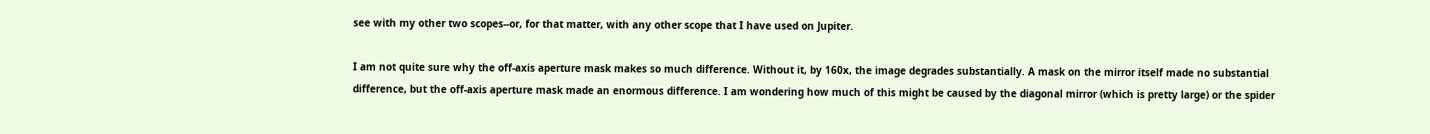see with my other two scopes--or, for that matter, with any other scope that I have used on Jupiter.

I am not quite sure why the off-axis aperture mask makes so much difference. Without it, by 160x, the image degrades substantially. A mask on the mirror itself made no substantial difference, but the off-axis aperture mask made an enormous difference. I am wondering how much of this might be caused by the diagonal mirror (which is pretty large) or the spider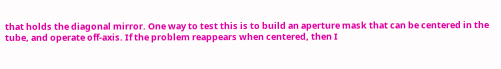that holds the diagonal mirror. One way to test this is to build an aperture mask that can be centered in the tube, and operate off-axis. If the problem reappears when centered, then I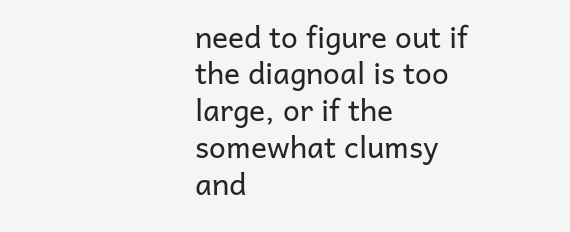need to figure out if the diagnoal is too large, or if the somewhat clumsy and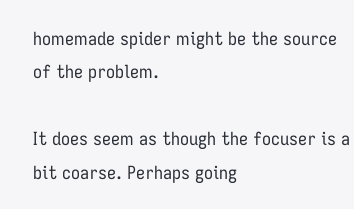homemade spider might be the source of the problem.

It does seem as though the focuser is a bit coarse. Perhaps going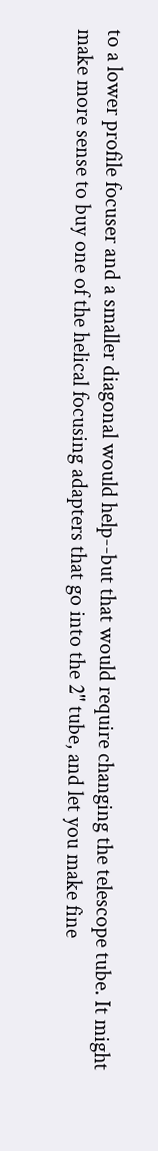to a lower profile focuser and a smaller diagonal would help--but that would require changing the telescope tube. It might make more sense to buy one of the helical focusing adapters that go into the 2" tube, and let you make fine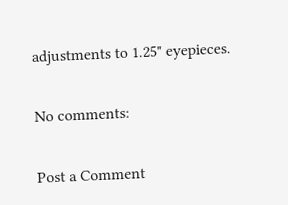adjustments to 1.25" eyepieces.

No comments:

Post a Comment